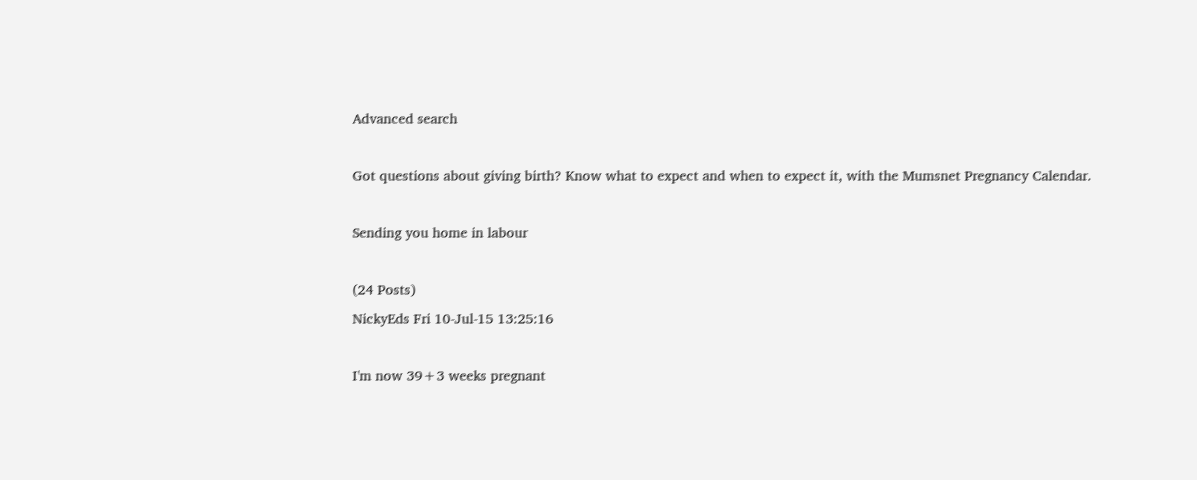Advanced search

Got questions about giving birth? Know what to expect and when to expect it, with the Mumsnet Pregnancy Calendar.

Sending you home in labour

(24 Posts)
NickyEds Fri 10-Jul-15 13:25:16

I'm now 39+3 weeks pregnant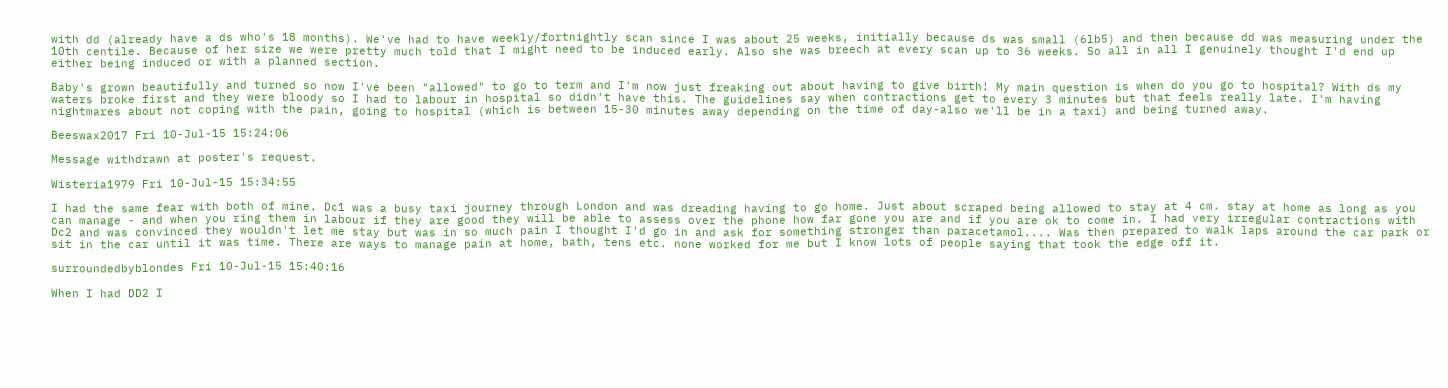with dd (already have a ds who's 18 months). We've had to have weekly/fortnightly scan since I was about 25 weeks, initially because ds was small (6lb5) and then because dd was measuring under the 10th centile. Because of her size we were pretty much told that I might need to be induced early. Also she was breech at every scan up to 36 weeks. So all in all I genuinely thought I'd end up either being induced or with a planned section.

Baby's grown beautifully and turned so now I've been "allowed" to go to term and I'm now just freaking out about having to give birth! My main question is when do you go to hospital? With ds my waters broke first and they were bloody so I had to labour in hospital so didn't have this. The guidelines say when contractions get to every 3 minutes but that feels really late. I'm having nightmares about not coping with the pain, going to hospital (which is between 15-30 minutes away depending on the time of day-also we'll be in a taxi) and being turned away.

Beeswax2017 Fri 10-Jul-15 15:24:06

Message withdrawn at poster's request.

Wisteria1979 Fri 10-Jul-15 15:34:55

I had the same fear with both of mine. Dc1 was a busy taxi journey through London and was dreading having to go home. Just about scraped being allowed to stay at 4 cm. stay at home as long as you can manage - and when you ring them in labour if they are good they will be able to assess over the phone how far gone you are and if you are ok to come in. I had very irregular contractions with Dc2 and was convinced they wouldn't let me stay but was in so much pain I thought I'd go in and ask for something stronger than paracetamol.... Was then prepared to walk laps around the car park or sit in the car until it was time. There are ways to manage pain at home, bath, tens etc. none worked for me but I know lots of people saying that took the edge off it.

surroundedbyblondes Fri 10-Jul-15 15:40:16

When I had DD2 I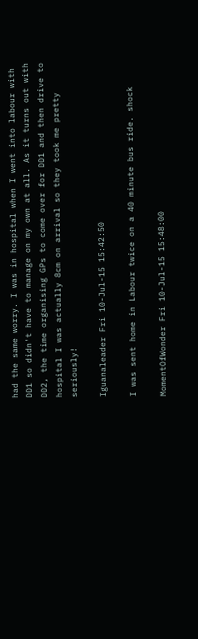had the same worry. I was in hospital when I went into labour with DD1 so didn't have to manage on my own at all. As it turns out with DD2, the time organising GPs to come over for DD1 and then drive to hospital I was actually 8cm on arrival so they took me pretty seriously!

Iguanaleader Fri 10-Jul-15 15:42:50

I was sent home in Labour twice on a 40 minute bus ride. shock

MomentOfWonder Fri 10-Jul-15 15:48:00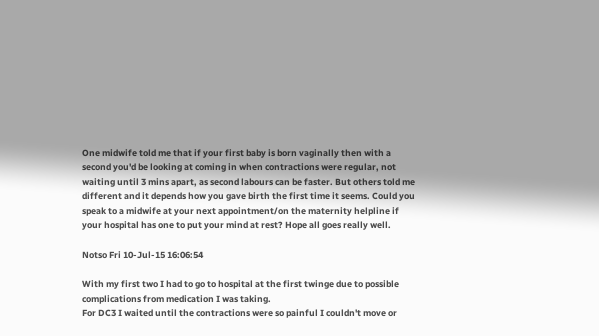One midwife told me that if your first baby is born vaginally then with a second you'd be looking at coming in when contractions were regular, not waiting until 3 mins apart, as second labours can be faster. But others told me different and it depends how you gave birth the first time it seems. Could you speak to a midwife at your next appointment/on the maternity helpline if your hospital has one to put your mind at rest? Hope all goes really well.

Notso Fri 10-Jul-15 16:06:54

With my first two I had to go to hospital at the first twinge due to possible complications from medication I was taking.
For DC3 I waited until the contractions were so painful I couldn't move or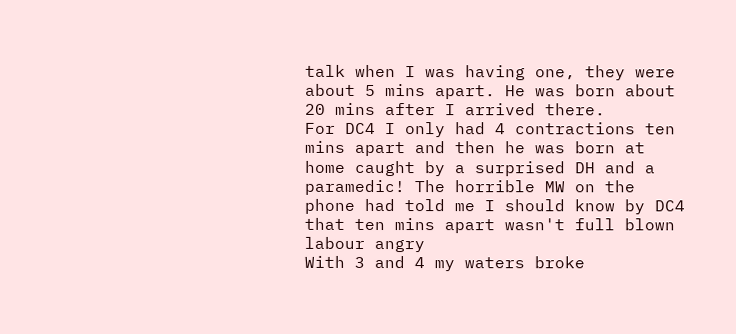talk when I was having one, they were about 5 mins apart. He was born about 20 mins after I arrived there.
For DC4 I only had 4 contractions ten mins apart and then he was born at home caught by a surprised DH and a paramedic! The horrible MW on the phone had told me I should know by DC4 that ten mins apart wasn't full blown labour angry
With 3 and 4 my waters broke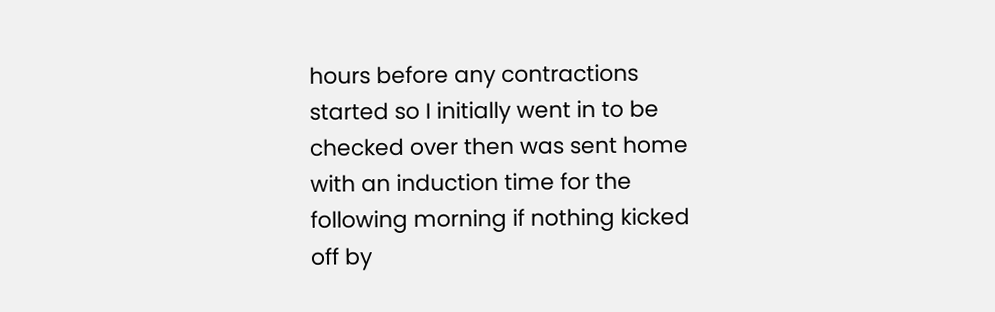hours before any contractions started so I initially went in to be checked over then was sent home with an induction time for the following morning if nothing kicked off by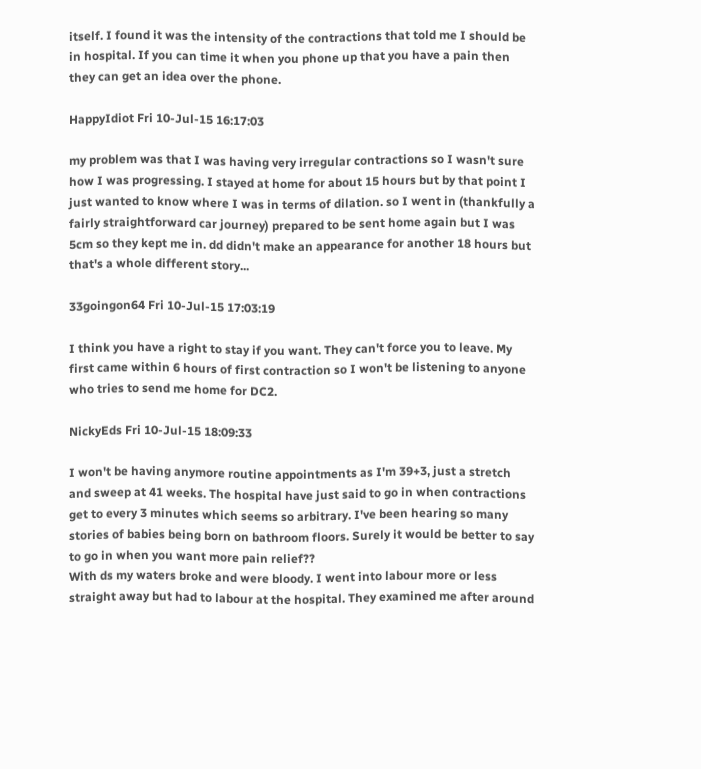itself. I found it was the intensity of the contractions that told me I should be in hospital. If you can time it when you phone up that you have a pain then they can get an idea over the phone.

HappyIdiot Fri 10-Jul-15 16:17:03

my problem was that I was having very irregular contractions so I wasn't sure how I was progressing. I stayed at home for about 15 hours but by that point I just wanted to know where I was in terms of dilation. so I went in (thankfully a fairly straightforward car journey) prepared to be sent home again but I was 5cm so they kept me in. dd didn't make an appearance for another 18 hours but that's a whole different story...

33goingon64 Fri 10-Jul-15 17:03:19

I think you have a right to stay if you want. They can't force you to leave. My first came within 6 hours of first contraction so I won't be listening to anyone who tries to send me home for DC2.

NickyEds Fri 10-Jul-15 18:09:33

I won't be having anymore routine appointments as I'm 39+3, just a stretch and sweep at 41 weeks. The hospital have just said to go in when contractions get to every 3 minutes which seems so arbitrary. I've been hearing so many stories of babies being born on bathroom floors. Surely it would be better to say to go in when you want more pain relief??
With ds my waters broke and were bloody. I went into labour more or less straight away but had to labour at the hospital. They examined me after around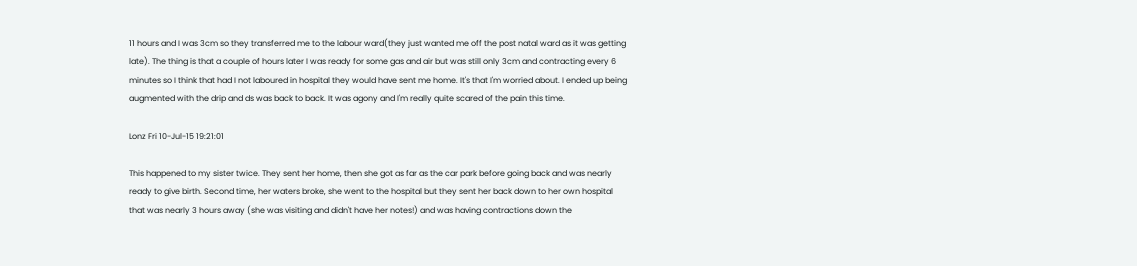11 hours and I was 3cm so they transferred me to the labour ward(they just wanted me off the post natal ward as it was getting late). The thing is that a couple of hours later I was ready for some gas and air but was still only 3cm and contracting every 6 minutes so I think that had I not laboured in hospital they would have sent me home. It's that I'm worried about. I ended up being augmented with the drip and ds was back to back. It was agony and I'm really quite scared of the pain this time.

Lonz Fri 10-Jul-15 19:21:01

This happened to my sister twice. They sent her home, then she got as far as the car park before going back and was nearly ready to give birth. Second time, her waters broke, she went to the hospital but they sent her back down to her own hospital that was nearly 3 hours away (she was visiting and didn't have her notes!) and was having contractions down the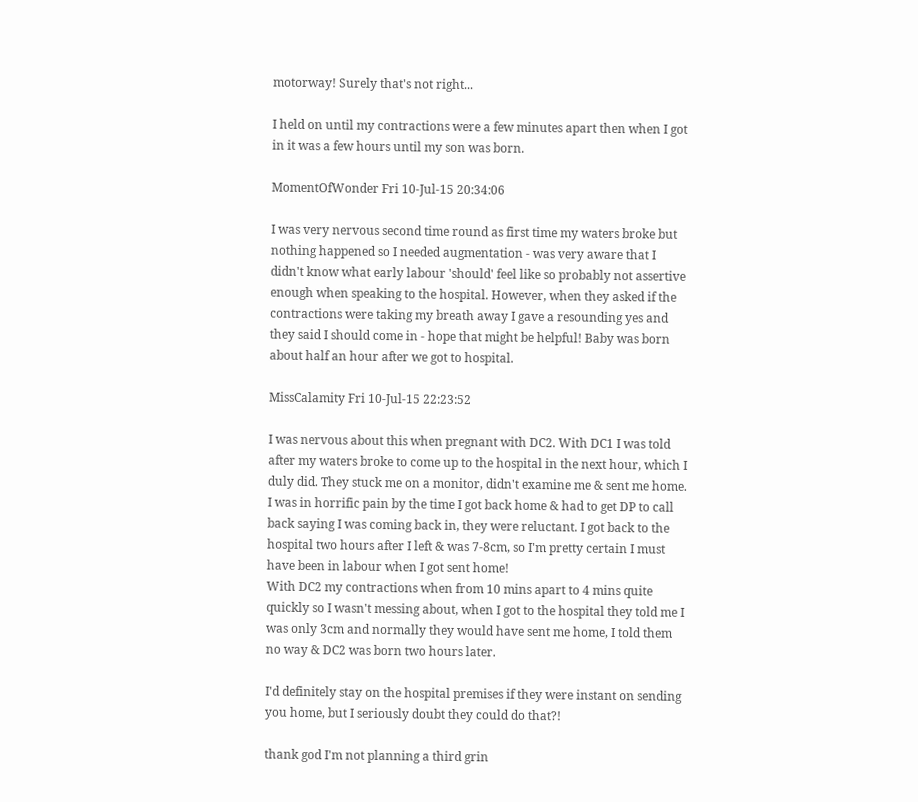motorway! Surely that's not right...

I held on until my contractions were a few minutes apart then when I got in it was a few hours until my son was born.

MomentOfWonder Fri 10-Jul-15 20:34:06

I was very nervous second time round as first time my waters broke but nothing happened so I needed augmentation - was very aware that I didn't know what early labour 'should' feel like so probably not assertive enough when speaking to the hospital. However, when they asked if the contractions were taking my breath away I gave a resounding yes and they said I should come in - hope that might be helpful! Baby was born about half an hour after we got to hospital.

MissCalamity Fri 10-Jul-15 22:23:52

I was nervous about this when pregnant with DC2. With DC1 I was told after my waters broke to come up to the hospital in the next hour, which I duly did. They stuck me on a monitor, didn't examine me & sent me home. I was in horrific pain by the time I got back home & had to get DP to call back saying I was coming back in, they were reluctant. I got back to the hospital two hours after I left & was 7-8cm, so I'm pretty certain I must have been in labour when I got sent home!
With DC2 my contractions when from 10 mins apart to 4 mins quite quickly so I wasn't messing about, when I got to the hospital they told me I was only 3cm and normally they would have sent me home, I told them no way & DC2 was born two hours later.

I'd definitely stay on the hospital premises if they were instant on sending you home, but I seriously doubt they could do that?!

thank god I'm not planning a third grin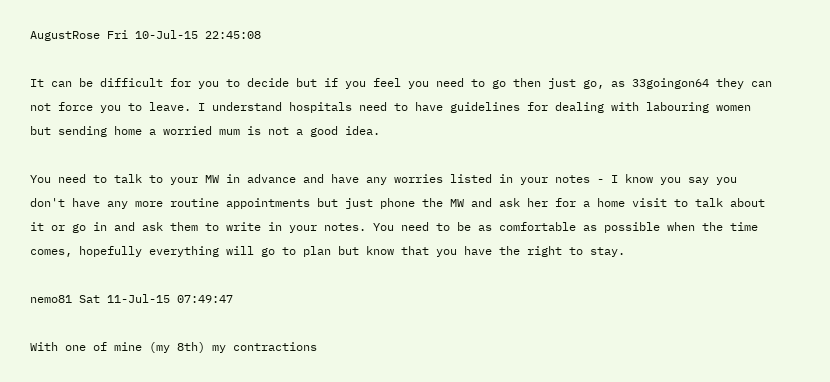AugustRose Fri 10-Jul-15 22:45:08

It can be difficult for you to decide but if you feel you need to go then just go, as 33goingon64 they can not force you to leave. I understand hospitals need to have guidelines for dealing with labouring women but sending home a worried mum is not a good idea.

You need to talk to your MW in advance and have any worries listed in your notes - I know you say you don't have any more routine appointments but just phone the MW and ask her for a home visit to talk about it or go in and ask them to write in your notes. You need to be as comfortable as possible when the time comes, hopefully everything will go to plan but know that you have the right to stay.

nemo81 Sat 11-Jul-15 07:49:47

With one of mine (my 8th) my contractions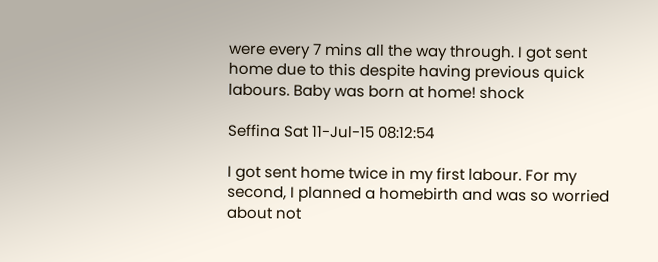were every 7 mins all the way through. I got sent home due to this despite having previous quick labours. Baby was born at home! shock

Seffina Sat 11-Jul-15 08:12:54

I got sent home twice in my first labour. For my second, I planned a homebirth and was so worried about not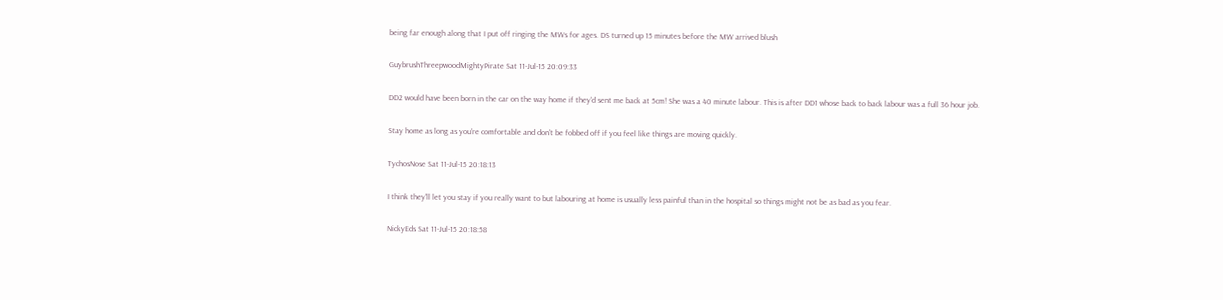being far enough along that I put off ringing the MWs for ages. DS turned up 15 minutes before the MW arrived blush

GuybrushThreepwoodMightyPirate Sat 11-Jul-15 20:09:33

DD2 would have been born in the car on the way home if they'd sent me back at 5cm! She was a 40 minute labour. This is after DD1 whose back to back labour was a full 36 hour job.

Stay home as long as you're comfortable and don't be fobbed off if you feel like things are moving quickly.

TychosNose Sat 11-Jul-15 20:18:13

I think they'll let you stay if you really want to but labouring at home is usually less painful than in the hospital so things might not be as bad as you fear.

NickyEds Sat 11-Jul-15 20:18:58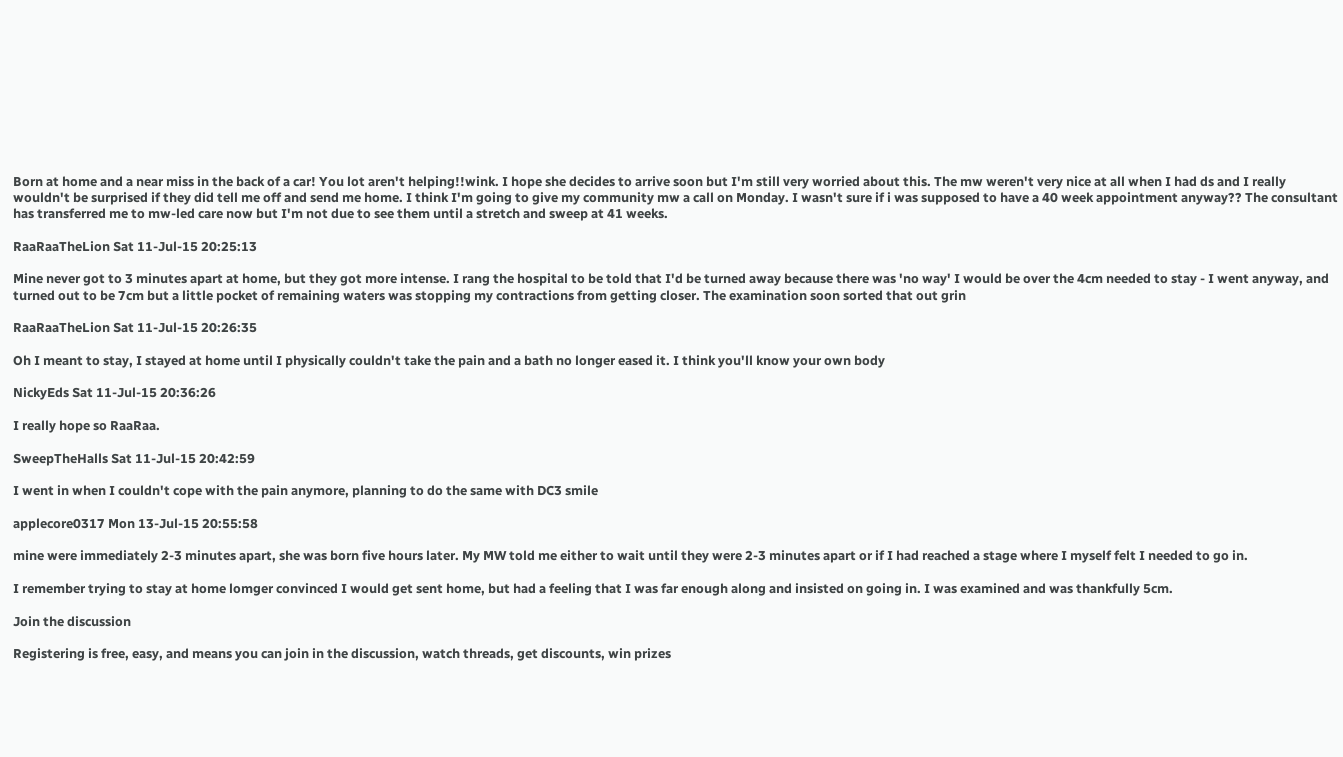Born at home and a near miss in the back of a car! You lot aren't helping!!wink. I hope she decides to arrive soon but I'm still very worried about this. The mw weren't very nice at all when I had ds and I really wouldn't be surprised if they did tell me off and send me home. I think I'm going to give my community mw a call on Monday. I wasn't sure if i was supposed to have a 40 week appointment anyway?? The consultant has transferred me to mw-led care now but I'm not due to see them until a stretch and sweep at 41 weeks.

RaaRaaTheLion Sat 11-Jul-15 20:25:13

Mine never got to 3 minutes apart at home, but they got more intense. I rang the hospital to be told that I'd be turned away because there was 'no way' I would be over the 4cm needed to stay - I went anyway, and turned out to be 7cm but a little pocket of remaining waters was stopping my contractions from getting closer. The examination soon sorted that out grin

RaaRaaTheLion Sat 11-Jul-15 20:26:35

Oh I meant to stay, I stayed at home until I physically couldn't take the pain and a bath no longer eased it. I think you'll know your own body

NickyEds Sat 11-Jul-15 20:36:26

I really hope so RaaRaa.

SweepTheHalls Sat 11-Jul-15 20:42:59

I went in when I couldn't cope with the pain anymore, planning to do the same with DC3 smile

applecore0317 Mon 13-Jul-15 20:55:58

mine were immediately 2-3 minutes apart, she was born five hours later. My MW told me either to wait until they were 2-3 minutes apart or if I had reached a stage where I myself felt I needed to go in.

I remember trying to stay at home lomger convinced I would get sent home, but had a feeling that I was far enough along and insisted on going in. I was examined and was thankfully 5cm.

Join the discussion

Registering is free, easy, and means you can join in the discussion, watch threads, get discounts, win prizes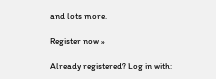and lots more.

Register now »

Already registered? Log in with: